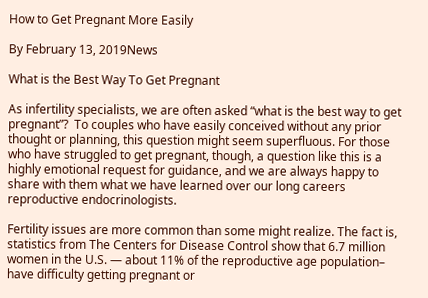How to Get Pregnant More Easily

By February 13, 2019News

What is the Best Way To Get Pregnant

As infertility specialists, we are often asked “what is the best way to get pregnant”?  To couples who have easily conceived without any prior thought or planning, this question might seem superfluous. For those who have struggled to get pregnant, though, a question like this is a highly emotional request for guidance, and we are always happy to share with them what we have learned over our long careers reproductive endocrinologists.

Fertility issues are more common than some might realize. The fact is, statistics from The Centers for Disease Control show that 6.7 million women in the U.S. — about 11% of the reproductive age population– have difficulty getting pregnant or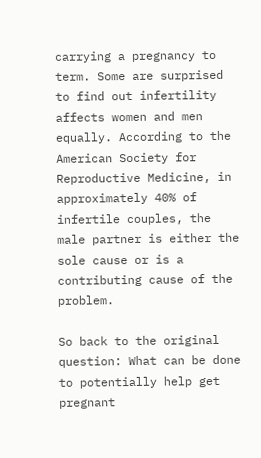carrying a pregnancy to term. Some are surprised to find out infertility affects women and men equally. According to the American Society for Reproductive Medicine, in approximately 40% of infertile couples, the male partner is either the sole cause or is a contributing cause of the problem.

So back to the original question: What can be done to potentially help get pregnant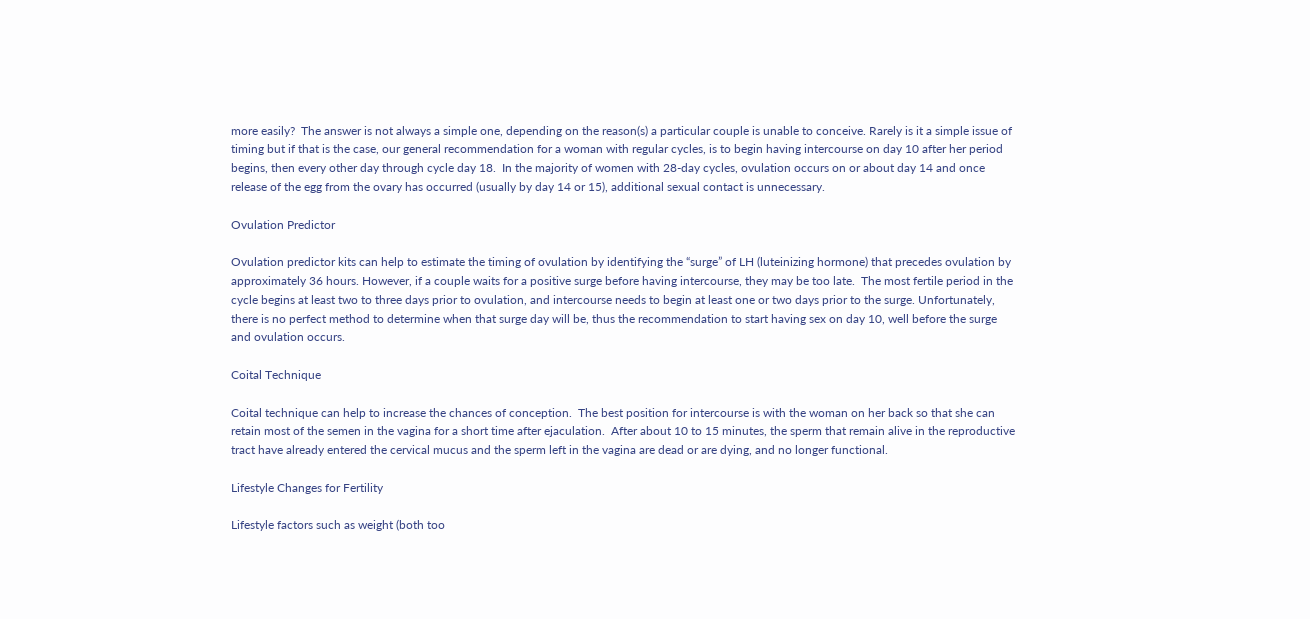more easily?  The answer is not always a simple one, depending on the reason(s) a particular couple is unable to conceive. Rarely is it a simple issue of timing but if that is the case, our general recommendation for a woman with regular cycles, is to begin having intercourse on day 10 after her period begins, then every other day through cycle day 18.  In the majority of women with 28-day cycles, ovulation occurs on or about day 14 and once release of the egg from the ovary has occurred (usually by day 14 or 15), additional sexual contact is unnecessary.

Ovulation Predictor

Ovulation predictor kits can help to estimate the timing of ovulation by identifying the “surge” of LH (luteinizing hormone) that precedes ovulation by approximately 36 hours. However, if a couple waits for a positive surge before having intercourse, they may be too late.  The most fertile period in the cycle begins at least two to three days prior to ovulation, and intercourse needs to begin at least one or two days prior to the surge. Unfortunately, there is no perfect method to determine when that surge day will be, thus the recommendation to start having sex on day 10, well before the surge and ovulation occurs.

Coital Technique

Coital technique can help to increase the chances of conception.  The best position for intercourse is with the woman on her back so that she can retain most of the semen in the vagina for a short time after ejaculation.  After about 10 to 15 minutes, the sperm that remain alive in the reproductive tract have already entered the cervical mucus and the sperm left in the vagina are dead or are dying, and no longer functional.

Lifestyle Changes for Fertility

Lifestyle factors such as weight (both too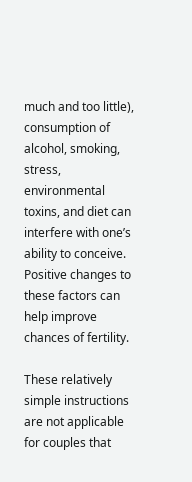much and too little), consumption of alcohol, smoking, stress, environmental toxins, and diet can interfere with one’s ability to conceive. Positive changes to these factors can help improve chances of fertility.

These relatively simple instructions are not applicable for couples that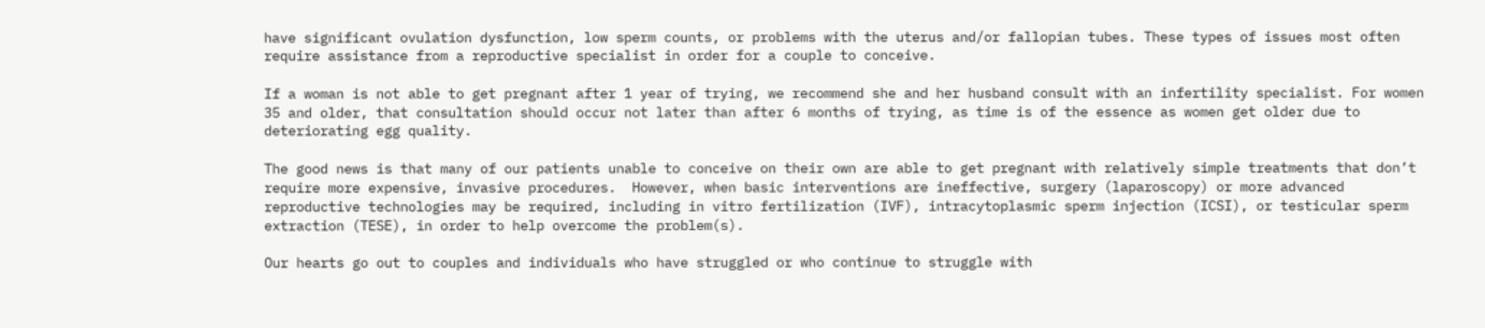have significant ovulation dysfunction, low sperm counts, or problems with the uterus and/or fallopian tubes. These types of issues most often require assistance from a reproductive specialist in order for a couple to conceive.

If a woman is not able to get pregnant after 1 year of trying, we recommend she and her husband consult with an infertility specialist. For women 35 and older, that consultation should occur not later than after 6 months of trying, as time is of the essence as women get older due to deteriorating egg quality.

The good news is that many of our patients unable to conceive on their own are able to get pregnant with relatively simple treatments that don’t require more expensive, invasive procedures.  However, when basic interventions are ineffective, surgery (laparoscopy) or more advanced reproductive technologies may be required, including in vitro fertilization (IVF), intracytoplasmic sperm injection (ICSI), or testicular sperm extraction (TESE), in order to help overcome the problem(s).

Our hearts go out to couples and individuals who have struggled or who continue to struggle with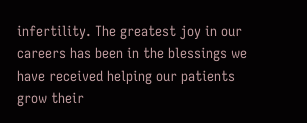infertility. The greatest joy in our careers has been in the blessings we have received helping our patients grow their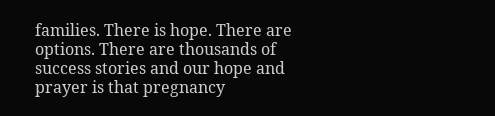families. There is hope. There are options. There are thousands of success stories and our hope and prayer is that pregnancy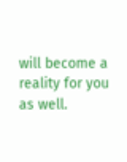will become a reality for you as well.